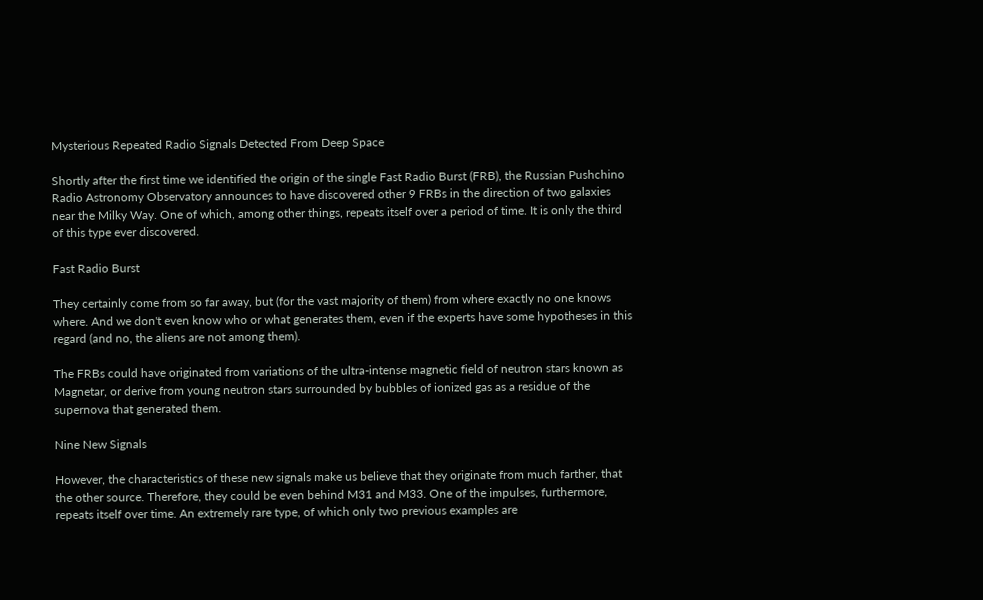Mysterious Repeated Radio Signals Detected From Deep Space

Shortly after the first time we identified the origin of the single Fast Radio Burst (FRB), the Russian Pushchino Radio Astronomy Observatory announces to have discovered other 9 FRBs in the direction of two galaxies near the Milky Way. One of which, among other things, repeats itself over a period of time. It is only the third of this type ever discovered.

Fast Radio Burst

They certainly come from so far away, but (for the vast majority of them) from where exactly no one knows where. And we don't even know who or what generates them, even if the experts have some hypotheses in this regard (and no, the aliens are not among them).

The FRBs could have originated from variations of the ultra-intense magnetic field of neutron stars known as Magnetar, or derive from young neutron stars surrounded by bubbles of ionized gas as a residue of the supernova that generated them.

Nine New Signals

However, the characteristics of these new signals make us believe that they originate from much farther, that the other source. Therefore, they could be even behind M31 and M33. One of the impulses, furthermore, repeats itself over time. An extremely rare type, of which only two previous examples are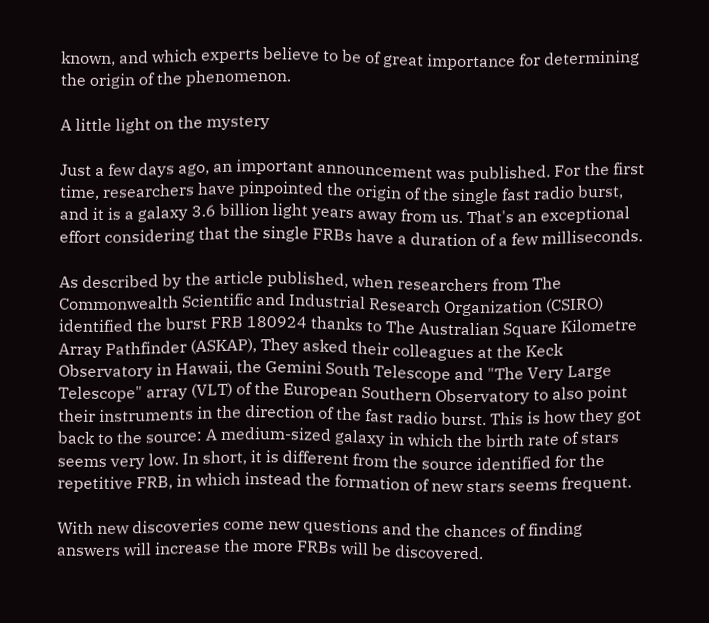known, and which experts believe to be of great importance for determining the origin of the phenomenon.

A little light on the mystery

Just a few days ago, an important announcement was published. For the first time, researchers have pinpointed the origin of the single fast radio burst, and it is a galaxy 3.6 billion light years away from us. That's an exceptional effort considering that the single FRBs have a duration of a few milliseconds.

As described by the article published, when researchers from The Commonwealth Scientific and Industrial Research Organization (CSIRO) identified the burst FRB 180924 thanks to The Australian Square Kilometre Array Pathfinder (ASKAP), They asked their colleagues at the Keck Observatory in Hawaii, the Gemini South Telescope and "The Very Large Telescope" array (VLT) of the European Southern Observatory to also point their instruments in the direction of the fast radio burst. This is how they got back to the source: A medium-sized galaxy in which the birth rate of stars seems very low. In short, it is different from the source identified for the repetitive FRB, in which instead the formation of new stars seems frequent.

With new discoveries come new questions and the chances of finding answers will increase the more FRBs will be discovered.